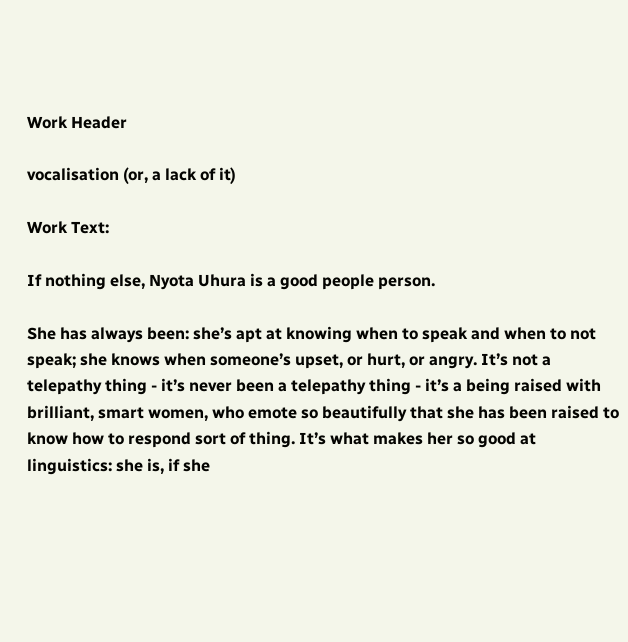Work Header

vocalisation (or, a lack of it)

Work Text:

If nothing else, Nyota Uhura is a good people person.

She has always been: she’s apt at knowing when to speak and when to not speak; she knows when someone’s upset, or hurt, or angry. It’s not a telepathy thing - it’s never been a telepathy thing - it’s a being raised with brilliant, smart women, who emote so beautifully that she has been raised to know how to respond sort of thing. It’s what makes her so good at linguistics: she is, if she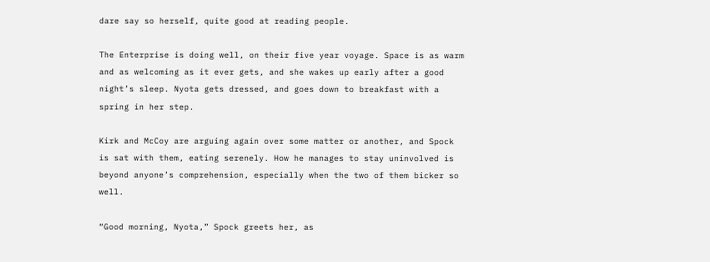dare say so herself, quite good at reading people.

The Enterprise is doing well, on their five year voyage. Space is as warm and as welcoming as it ever gets, and she wakes up early after a good night’s sleep. Nyota gets dressed, and goes down to breakfast with a spring in her step.

Kirk and McCoy are arguing again over some matter or another, and Spock is sat with them, eating serenely. How he manages to stay uninvolved is beyond anyone’s comprehension, especially when the two of them bicker so well.

“Good morning, Nyota,” Spock greets her, as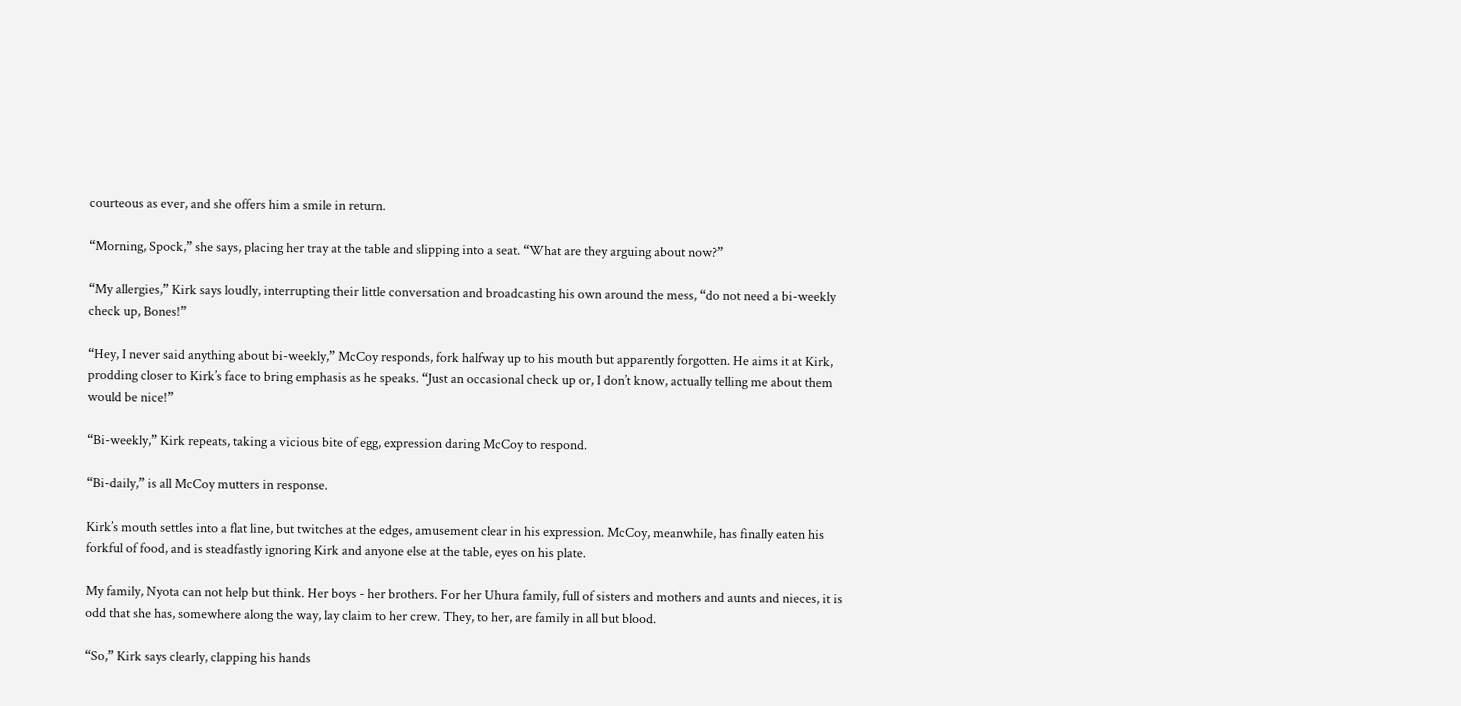courteous as ever, and she offers him a smile in return.

“Morning, Spock,” she says, placing her tray at the table and slipping into a seat. “What are they arguing about now?”

“My allergies,” Kirk says loudly, interrupting their little conversation and broadcasting his own around the mess, “do not need a bi-weekly check up, Bones!”

“Hey, I never said anything about bi-weekly,” McCoy responds, fork halfway up to his mouth but apparently forgotten. He aims it at Kirk, prodding closer to Kirk’s face to bring emphasis as he speaks. “Just an occasional check up or, I don’t know, actually telling me about them would be nice!”

“Bi-weekly,” Kirk repeats, taking a vicious bite of egg, expression daring McCoy to respond.

“Bi-daily,” is all McCoy mutters in response.

Kirk’s mouth settles into a flat line, but twitches at the edges, amusement clear in his expression. McCoy, meanwhile, has finally eaten his forkful of food, and is steadfastly ignoring Kirk and anyone else at the table, eyes on his plate.

My family, Nyota can not help but think. Her boys - her brothers. For her Uhura family, full of sisters and mothers and aunts and nieces, it is odd that she has, somewhere along the way, lay claim to her crew. They, to her, are family in all but blood.

“So,” Kirk says clearly, clapping his hands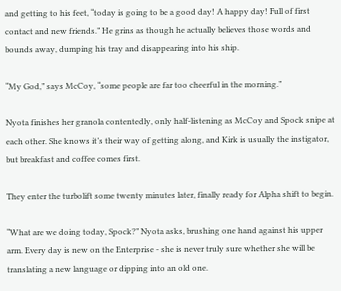and getting to his feet, “today is going to be a good day! A happy day! Full of first contact and new friends.” He grins as though he actually believes those words and bounds away, dumping his tray and disappearing into his ship.

“My God,” says McCoy, “some people are far too cheerful in the morning.”

Nyota finishes her granola contentedly, only half-listening as McCoy and Spock snipe at each other. She knows it’s their way of getting along, and Kirk is usually the instigator, but breakfast and coffee comes first.

They enter the turbolift some twenty minutes later, finally ready for Alpha shift to begin.

“What are we doing today, Spock?” Nyota asks, brushing one hand against his upper arm. Every day is new on the Enterprise - she is never truly sure whether she will be translating a new language or dipping into an old one.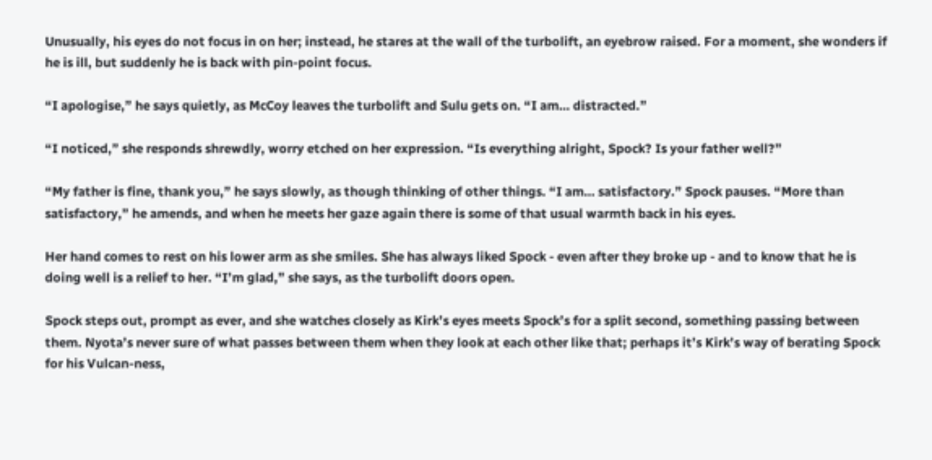Unusually, his eyes do not focus in on her; instead, he stares at the wall of the turbolift, an eyebrow raised. For a moment, she wonders if he is ill, but suddenly he is back with pin-point focus.

“I apologise,” he says quietly, as McCoy leaves the turbolift and Sulu gets on. “I am… distracted.”

“I noticed,” she responds shrewdly, worry etched on her expression. “Is everything alright, Spock? Is your father well?”

“My father is fine, thank you,” he says slowly, as though thinking of other things. “I am… satisfactory.” Spock pauses. “More than satisfactory,” he amends, and when he meets her gaze again there is some of that usual warmth back in his eyes.

Her hand comes to rest on his lower arm as she smiles. She has always liked Spock - even after they broke up - and to know that he is doing well is a relief to her. “I’m glad,” she says, as the turbolift doors open.

Spock steps out, prompt as ever, and she watches closely as Kirk’s eyes meets Spock’s for a split second, something passing between them. Nyota’s never sure of what passes between them when they look at each other like that; perhaps it’s Kirk’s way of berating Spock for his Vulcan-ness,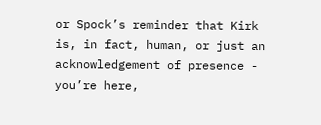or Spock’s reminder that Kirk is, in fact, human, or just an acknowledgement of presence - you’re here,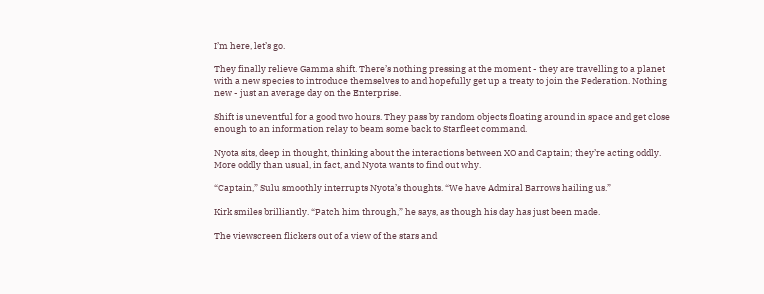I’m here, let’s go.

They finally relieve Gamma shift. There’s nothing pressing at the moment - they are travelling to a planet with a new species to introduce themselves to and hopefully get up a treaty to join the Federation. Nothing new - just an average day on the Enterprise.

Shift is uneventful for a good two hours. They pass by random objects floating around in space and get close enough to an information relay to beam some back to Starfleet command.

Nyota sits, deep in thought, thinking about the interactions between XO and Captain; they’re acting oddly. More oddly than usual, in fact, and Nyota wants to find out why.

“Captain,” Sulu smoothly interrupts Nyota’s thoughts. “We have Admiral Barrows hailing us.”

Kirk smiles brilliantly. “Patch him through,” he says, as though his day has just been made.

The viewscreen flickers out of a view of the stars and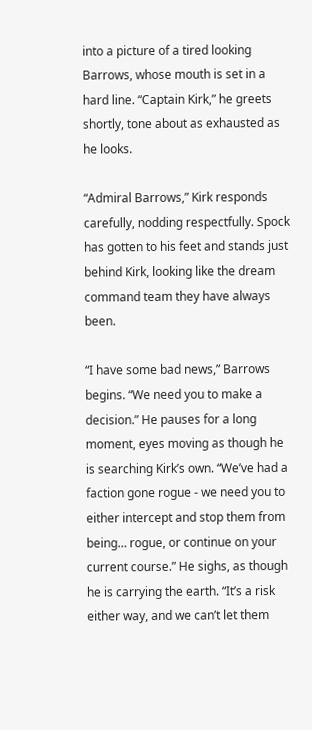into a picture of a tired looking Barrows, whose mouth is set in a hard line. “Captain Kirk,” he greets shortly, tone about as exhausted as he looks.

“Admiral Barrows,” Kirk responds carefully, nodding respectfully. Spock has gotten to his feet and stands just behind Kirk, looking like the dream command team they have always been.

“I have some bad news,” Barrows begins. “We need you to make a decision.” He pauses for a long moment, eyes moving as though he is searching Kirk’s own. “We’ve had a faction gone rogue - we need you to either intercept and stop them from being… rogue, or continue on your current course.” He sighs, as though he is carrying the earth. “It’s a risk either way, and we can’t let them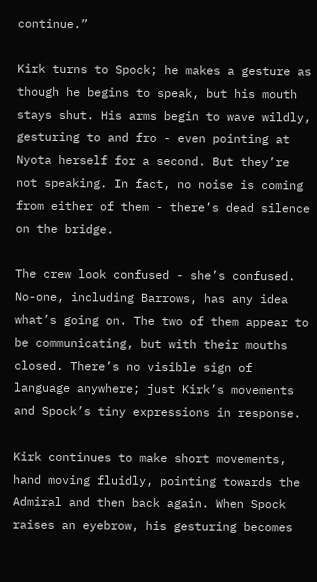continue.”

Kirk turns to Spock; he makes a gesture as though he begins to speak, but his mouth stays shut. His arms begin to wave wildly, gesturing to and fro - even pointing at Nyota herself for a second. But they’re not speaking. In fact, no noise is coming from either of them - there’s dead silence on the bridge.

The crew look confused - she’s confused. No-one, including Barrows, has any idea what’s going on. The two of them appear to be communicating, but with their mouths closed. There’s no visible sign of language anywhere; just Kirk’s movements and Spock’s tiny expressions in response.

Kirk continues to make short movements, hand moving fluidly, pointing towards the Admiral and then back again. When Spock raises an eyebrow, his gesturing becomes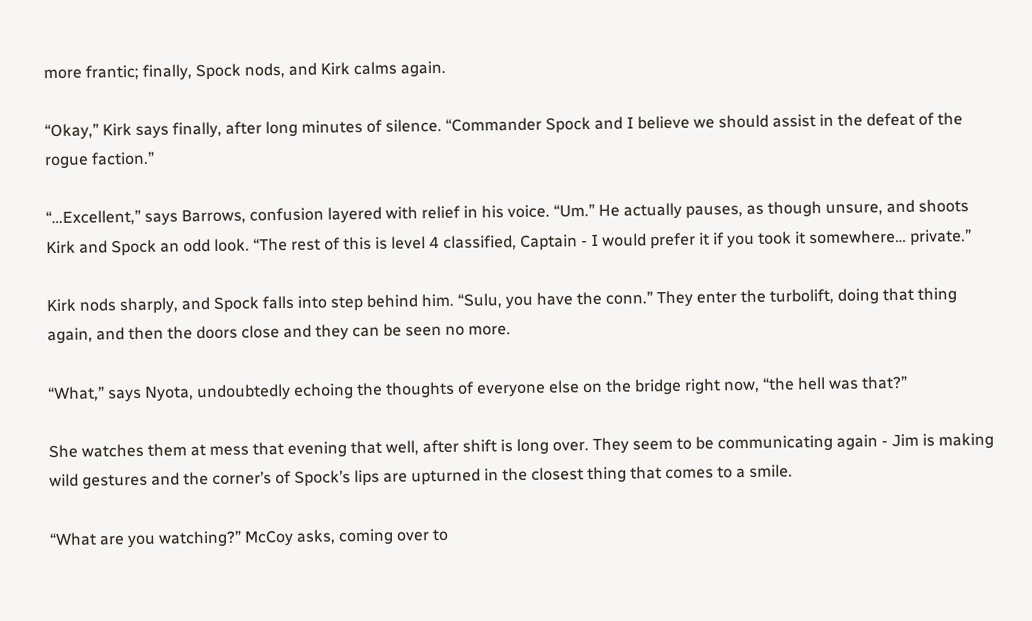more frantic; finally, Spock nods, and Kirk calms again.

“Okay,” Kirk says finally, after long minutes of silence. “Commander Spock and I believe we should assist in the defeat of the rogue faction.”

“…Excellent,” says Barrows, confusion layered with relief in his voice. “Um.” He actually pauses, as though unsure, and shoots Kirk and Spock an odd look. “The rest of this is level 4 classified, Captain - I would prefer it if you took it somewhere… private.”

Kirk nods sharply, and Spock falls into step behind him. “Sulu, you have the conn.” They enter the turbolift, doing that thing again, and then the doors close and they can be seen no more.

“What,” says Nyota, undoubtedly echoing the thoughts of everyone else on the bridge right now, “the hell was that?”

She watches them at mess that evening that well, after shift is long over. They seem to be communicating again - Jim is making wild gestures and the corner’s of Spock’s lips are upturned in the closest thing that comes to a smile.

“What are you watching?” McCoy asks, coming over to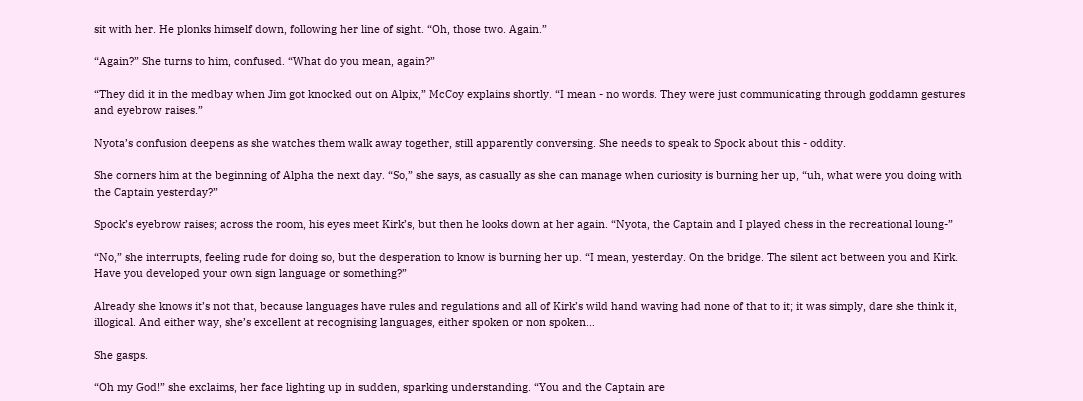sit with her. He plonks himself down, following her line of sight. “Oh, those two. Again.”

“Again?” She turns to him, confused. “What do you mean, again?”

“They did it in the medbay when Jim got knocked out on Alpix,” McCoy explains shortly. “I mean - no words. They were just communicating through goddamn gestures and eyebrow raises.”

Nyota’s confusion deepens as she watches them walk away together, still apparently conversing. She needs to speak to Spock about this - oddity.

She corners him at the beginning of Alpha the next day. “So,” she says, as casually as she can manage when curiosity is burning her up, “uh, what were you doing with the Captain yesterday?”

Spock’s eyebrow raises; across the room, his eyes meet Kirk’s, but then he looks down at her again. “Nyota, the Captain and I played chess in the recreational loung-”

“No,” she interrupts, feeling rude for doing so, but the desperation to know is burning her up. “I mean, yesterday. On the bridge. The silent act between you and Kirk. Have you developed your own sign language or something?”

Already she knows it’s not that, because languages have rules and regulations and all of Kirk’s wild hand waving had none of that to it; it was simply, dare she think it, illogical. And either way, she’s excellent at recognising languages, either spoken or non spoken…

She gasps.

“Oh my God!” she exclaims, her face lighting up in sudden, sparking understanding. “You and the Captain are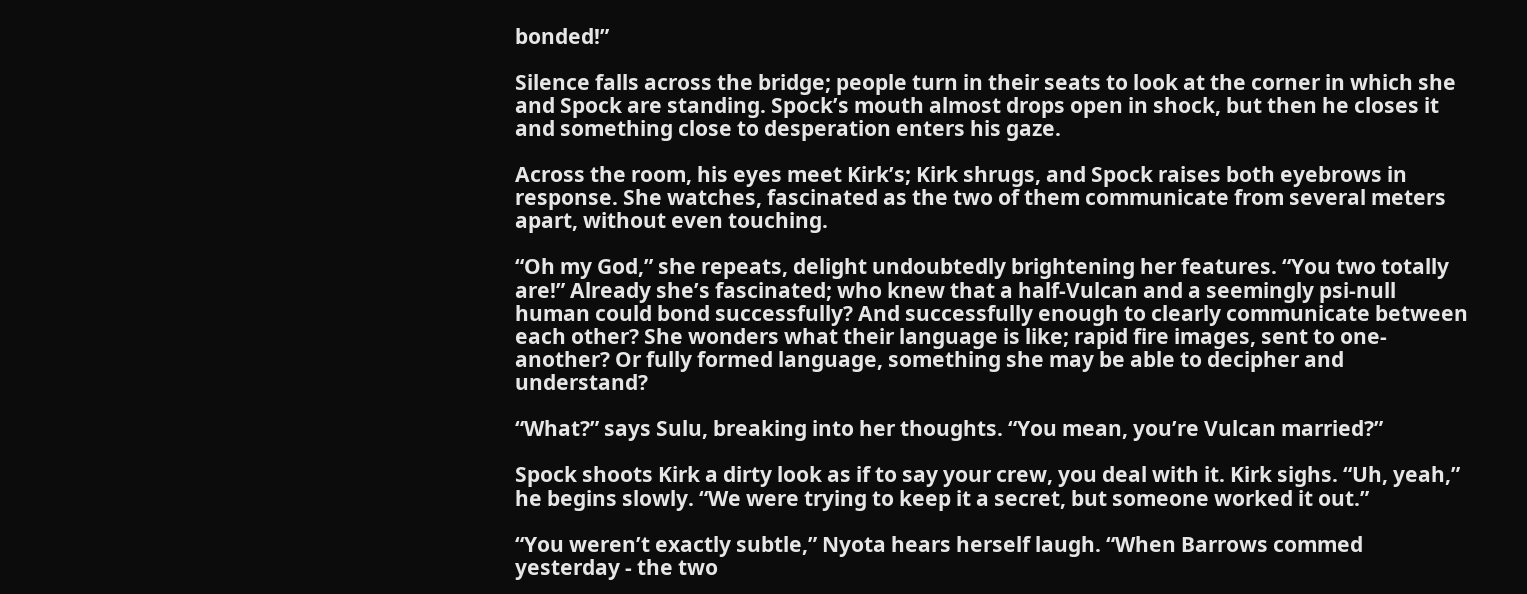bonded!”

Silence falls across the bridge; people turn in their seats to look at the corner in which she and Spock are standing. Spock’s mouth almost drops open in shock, but then he closes it and something close to desperation enters his gaze.

Across the room, his eyes meet Kirk’s; Kirk shrugs, and Spock raises both eyebrows in response. She watches, fascinated as the two of them communicate from several meters apart, without even touching.

“Oh my God,” she repeats, delight undoubtedly brightening her features. “You two totally are!” Already she’s fascinated; who knew that a half-Vulcan and a seemingly psi-null human could bond successfully? And successfully enough to clearly communicate between each other? She wonders what their language is like; rapid fire images, sent to one-another? Or fully formed language, something she may be able to decipher and understand?

“What?” says Sulu, breaking into her thoughts. “You mean, you’re Vulcan married?”

Spock shoots Kirk a dirty look as if to say your crew, you deal with it. Kirk sighs. “Uh, yeah,” he begins slowly. “We were trying to keep it a secret, but someone worked it out.”

“You weren’t exactly subtle,” Nyota hears herself laugh. “When Barrows commed yesterday - the two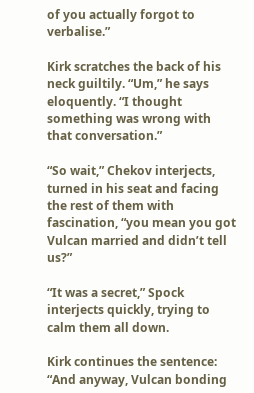of you actually forgot to verbalise.”

Kirk scratches the back of his neck guiltily. “Um,” he says eloquently. “I thought something was wrong with that conversation.”

“So wait,” Chekov interjects, turned in his seat and facing the rest of them with fascination, “you mean you got Vulcan married and didn’t tell us?”

“It was a secret,” Spock interjects quickly, trying to calm them all down.

Kirk continues the sentence: “And anyway, Vulcan bonding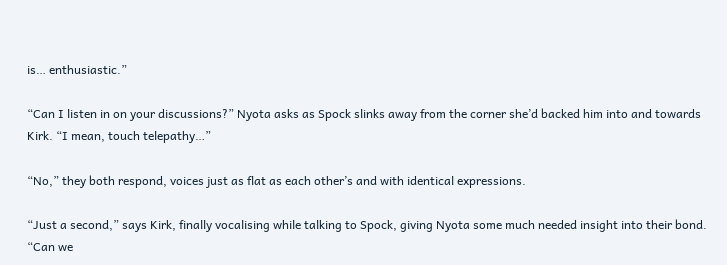is… enthusiastic.”

“Can I listen in on your discussions?” Nyota asks as Spock slinks away from the corner she’d backed him into and towards Kirk. “I mean, touch telepathy…”

“No,” they both respond, voices just as flat as each other’s and with identical expressions.

“Just a second,” says Kirk, finally vocalising while talking to Spock, giving Nyota some much needed insight into their bond. “Can we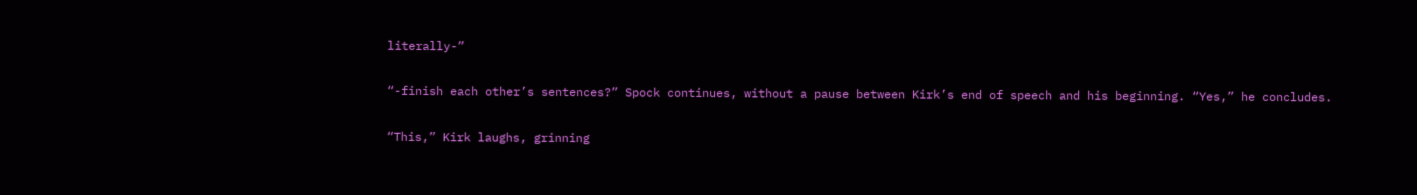literally-”

“-finish each other’s sentences?” Spock continues, without a pause between Kirk’s end of speech and his beginning. “Yes,” he concludes.

“This,” Kirk laughs, grinning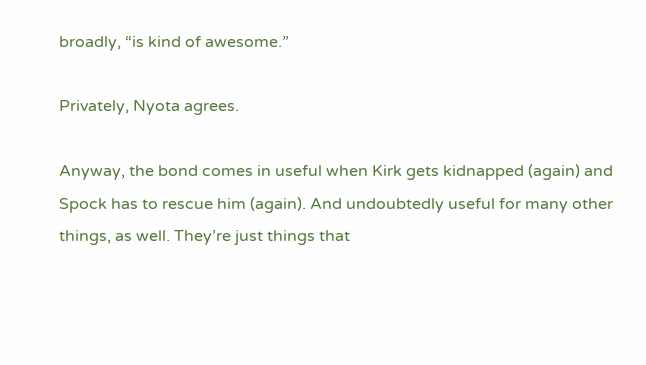broadly, “is kind of awesome.”

Privately, Nyota agrees.

Anyway, the bond comes in useful when Kirk gets kidnapped (again) and Spock has to rescue him (again). And undoubtedly useful for many other things, as well. They’re just things that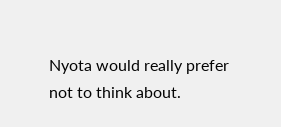Nyota would really prefer not to think about.